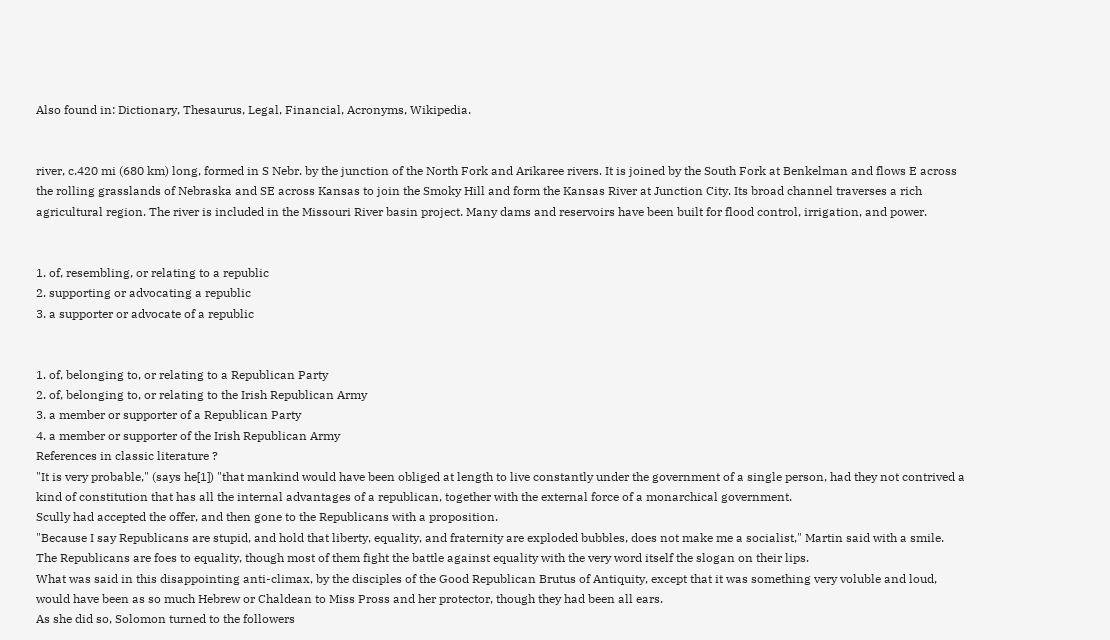Also found in: Dictionary, Thesaurus, Legal, Financial, Acronyms, Wikipedia.


river, c.420 mi (680 km) long, formed in S Nebr. by the junction of the North Fork and Arikaree rivers. It is joined by the South Fork at Benkelman and flows E across the rolling grasslands of Nebraska and SE across Kansas to join the Smoky Hill and form the Kansas River at Junction City. Its broad channel traverses a rich agricultural region. The river is included in the Missouri River basin project. Many dams and reservoirs have been built for flood control, irrigation, and power.


1. of, resembling, or relating to a republic
2. supporting or advocating a republic
3. a supporter or advocate of a republic


1. of, belonging to, or relating to a Republican Party
2. of, belonging to, or relating to the Irish Republican Army
3. a member or supporter of a Republican Party
4. a member or supporter of the Irish Republican Army
References in classic literature ?
"It is very probable," (says he[1]) "that mankind would have been obliged at length to live constantly under the government of a single person, had they not contrived a kind of constitution that has all the internal advantages of a republican, together with the external force of a monarchical government.
Scully had accepted the offer, and then gone to the Republicans with a proposition.
"Because I say Republicans are stupid, and hold that liberty, equality, and fraternity are exploded bubbles, does not make me a socialist," Martin said with a smile.
The Republicans are foes to equality, though most of them fight the battle against equality with the very word itself the slogan on their lips.
What was said in this disappointing anti-climax, by the disciples of the Good Republican Brutus of Antiquity, except that it was something very voluble and loud, would have been as so much Hebrew or Chaldean to Miss Pross and her protector, though they had been all ears.
As she did so, Solomon turned to the followers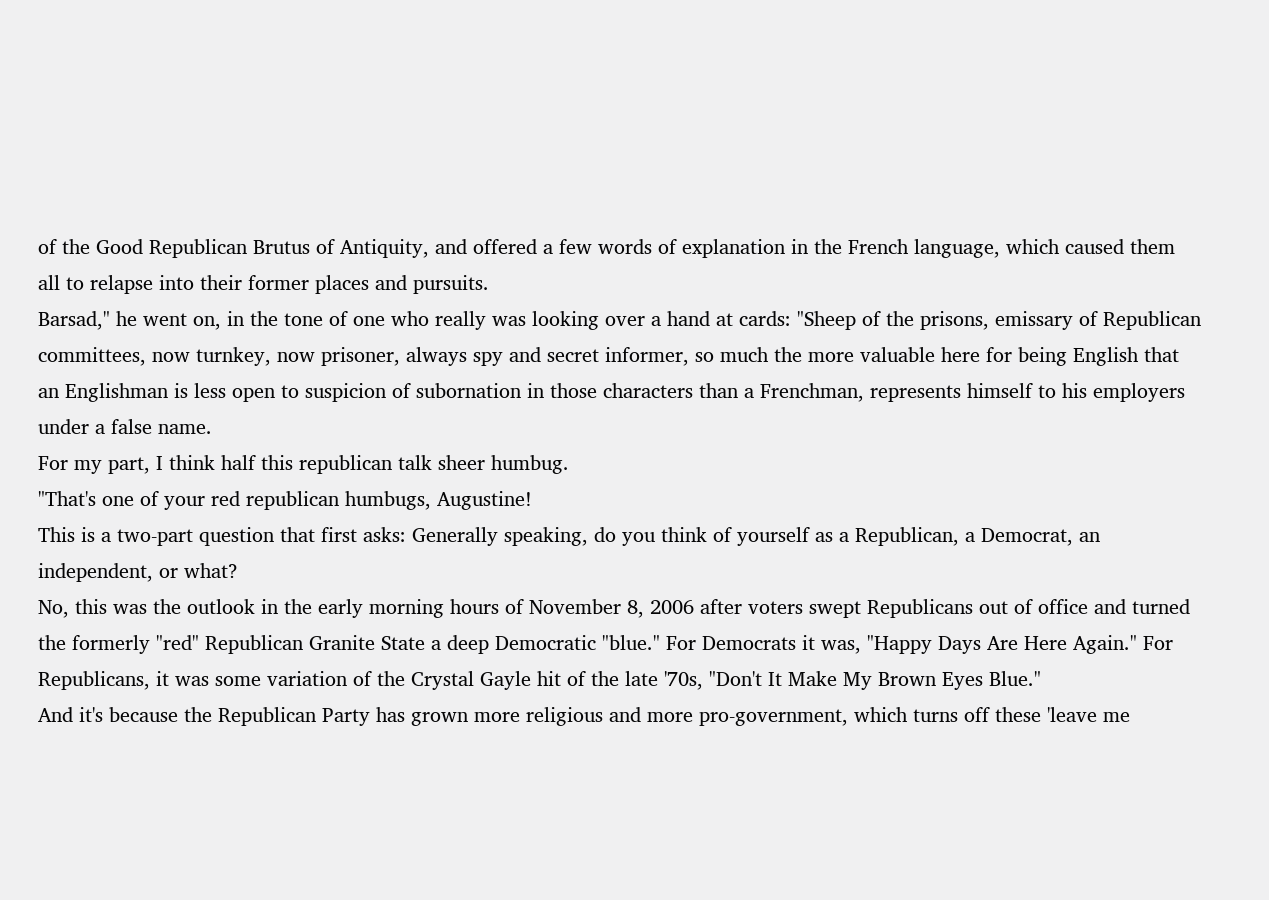of the Good Republican Brutus of Antiquity, and offered a few words of explanation in the French language, which caused them all to relapse into their former places and pursuits.
Barsad," he went on, in the tone of one who really was looking over a hand at cards: "Sheep of the prisons, emissary of Republican committees, now turnkey, now prisoner, always spy and secret informer, so much the more valuable here for being English that an Englishman is less open to suspicion of subornation in those characters than a Frenchman, represents himself to his employers under a false name.
For my part, I think half this republican talk sheer humbug.
"That's one of your red republican humbugs, Augustine!
This is a two-part question that first asks: Generally speaking, do you think of yourself as a Republican, a Democrat, an independent, or what?
No, this was the outlook in the early morning hours of November 8, 2006 after voters swept Republicans out of office and turned the formerly "red" Republican Granite State a deep Democratic "blue." For Democrats it was, "Happy Days Are Here Again." For Republicans, it was some variation of the Crystal Gayle hit of the late '70s, "Don't It Make My Brown Eyes Blue."
And it's because the Republican Party has grown more religious and more pro-government, which turns off these 'leave me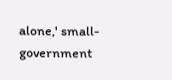alone,' small-government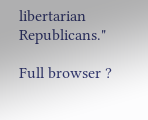libertarian Republicans."

Full browser ?